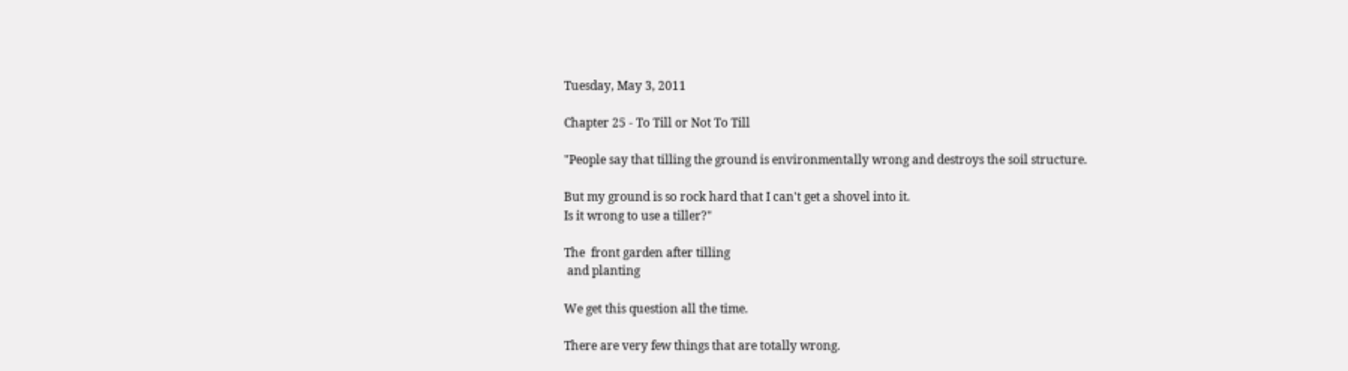Tuesday, May 3, 2011

Chapter 25 - To Till or Not To Till

"People say that tilling the ground is environmentally wrong and destroys the soil structure.

But my ground is so rock hard that I can't get a shovel into it.
Is it wrong to use a tiller?"

The  front garden after tilling
 and planting

We get this question all the time.

There are very few things that are totally wrong.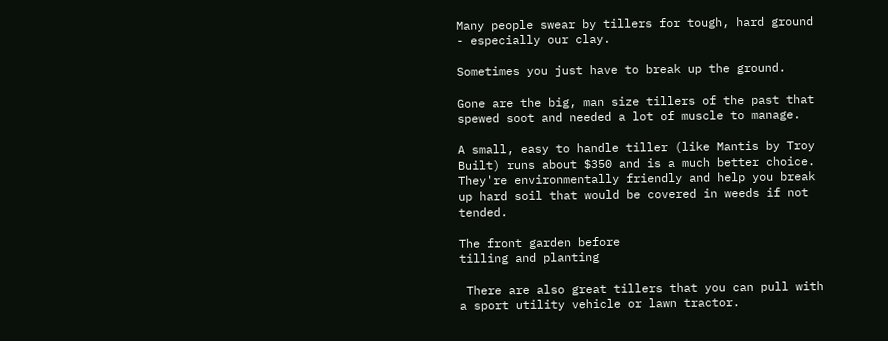Many people swear by tillers for tough, hard ground - especially our clay.

Sometimes you just have to break up the ground.

Gone are the big, man size tillers of the past that spewed soot and needed a lot of muscle to manage.

A small, easy to handle tiller (like Mantis by Troy Built) runs about $350 and is a much better choice.  They're environmentally friendly and help you break up hard soil that would be covered in weeds if not tended.

The front garden before
tilling and planting

 There are also great tillers that you can pull with a sport utility vehicle or lawn tractor.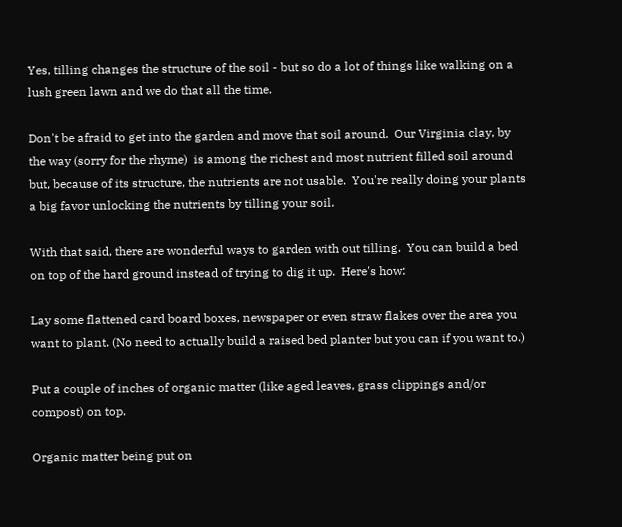Yes, tilling changes the structure of the soil - but so do a lot of things like walking on a lush green lawn and we do that all the time.

Don't be afraid to get into the garden and move that soil around.  Our Virginia clay, by the way (sorry for the rhyme)  is among the richest and most nutrient filled soil around but, because of its structure, the nutrients are not usable.  You're really doing your plants a big favor unlocking the nutrients by tilling your soil.

With that said, there are wonderful ways to garden with out tilling.  You can build a bed on top of the hard ground instead of trying to dig it up.  Here's how:

Lay some flattened card board boxes, newspaper or even straw flakes over the area you want to plant. (No need to actually build a raised bed planter but you can if you want to.)

Put a couple of inches of organic matter (like aged leaves, grass clippings and/or compost) on top.

Organic matter being put on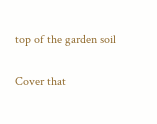top of the garden soil

Cover that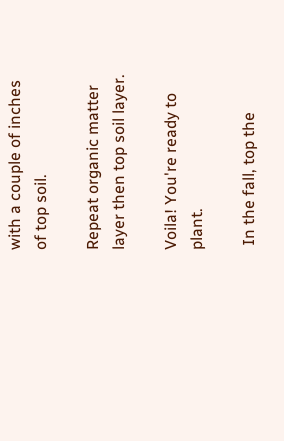with a couple of inches of top soil.

Repeat organic matter layer then top soil layer.

Voila! You're ready to plant.

 In the fall, top the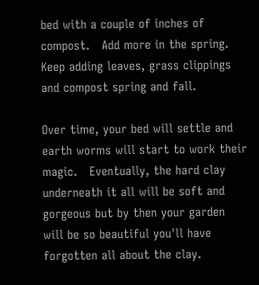bed with a couple of inches of compost.   Add more in the spring.   Keep adding leaves, grass clippings and compost spring and fall.

Over time, your bed will settle and earth worms will start to work their magic.   Eventually, the hard clay underneath it all will be soft and gorgeous but by then your garden will be so beautiful you'll have forgotten all about the clay.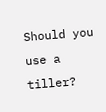Should you use a tiller?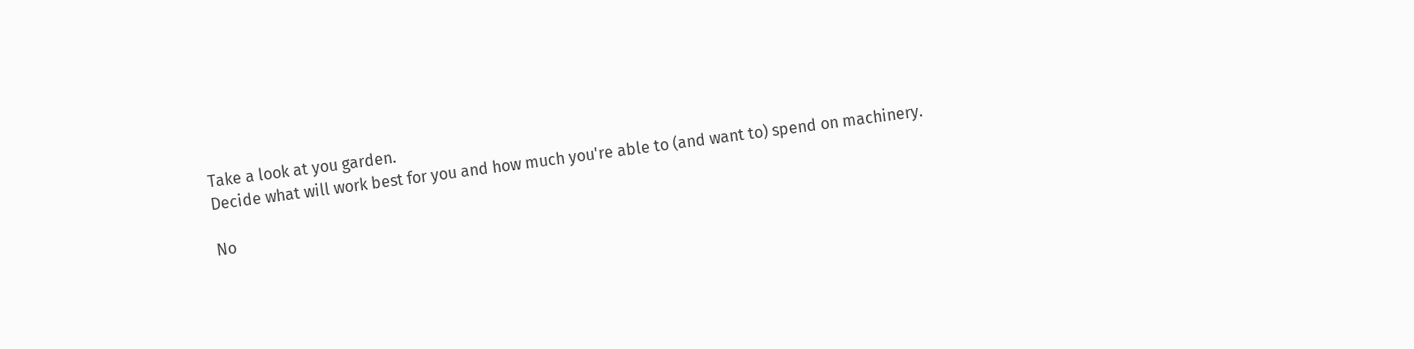Take a look at you garden.
Decide what will work best for you and how much you're able to (and want to) spend on machinery.

No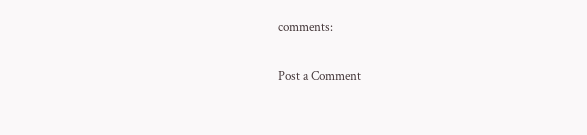comments:

Post a Comment